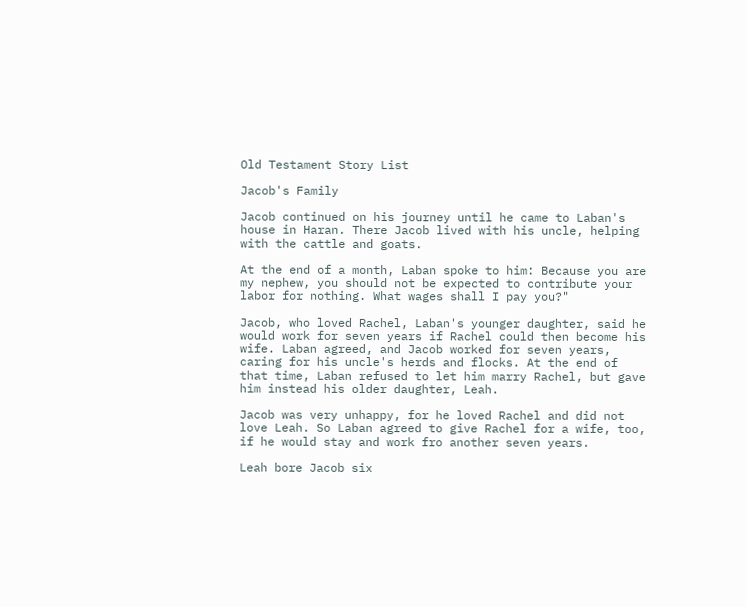Old Testament Story List

Jacob's Family

Jacob continued on his journey until he came to Laban's house in Haran. There Jacob lived with his uncle, helping with the cattle and goats.

At the end of a month, Laban spoke to him: Because you are my nephew, you should not be expected to contribute your labor for nothing. What wages shall I pay you?"

Jacob, who loved Rachel, Laban's younger daughter, said he would work for seven years if Rachel could then become his wife. Laban agreed, and Jacob worked for seven years, caring for his uncle's herds and flocks. At the end of that time, Laban refused to let him marry Rachel, but gave him instead his older daughter, Leah.

Jacob was very unhappy, for he loved Rachel and did not love Leah. So Laban agreed to give Rachel for a wife, too, if he would stay and work fro another seven years.

Leah bore Jacob six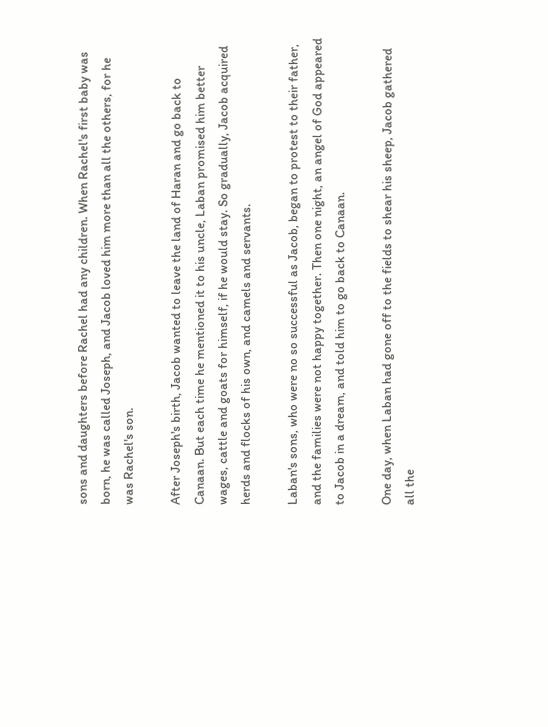sons and daughters before Rachel had any children. When Rachel's first baby was born, he was called Joseph, and Jacob loved him more than all the others, for he was Rachel's son.

After Joseph's birth, Jacob wanted to leave the land of Haran and go back to Canaan. But each time he mentioned it to his uncle, Laban promised him better wages, cattle and goats for himself, if he would stay. So gradually, Jacob acquired herds and flocks of his own, and camels and servants.

Laban's sons, who were no so successful as Jacob, began to protest to their father, and the families were not happy together. Then one night, an angel of God appeared to Jacob in a dream, and told him to go back to Canaan.

One day, when Laban had gone off to the fields to shear his sheep, Jacob gathered all the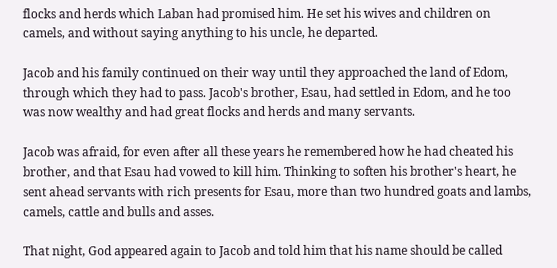flocks and herds which Laban had promised him. He set his wives and children on camels, and without saying anything to his uncle, he departed.

Jacob and his family continued on their way until they approached the land of Edom, through which they had to pass. Jacob's brother, Esau, had settled in Edom, and he too was now wealthy and had great flocks and herds and many servants.

Jacob was afraid, for even after all these years he remembered how he had cheated his brother, and that Esau had vowed to kill him. Thinking to soften his brother's heart, he sent ahead servants with rich presents for Esau, more than two hundred goats and lambs, camels, cattle and bulls and asses.

That night, God appeared again to Jacob and told him that his name should be called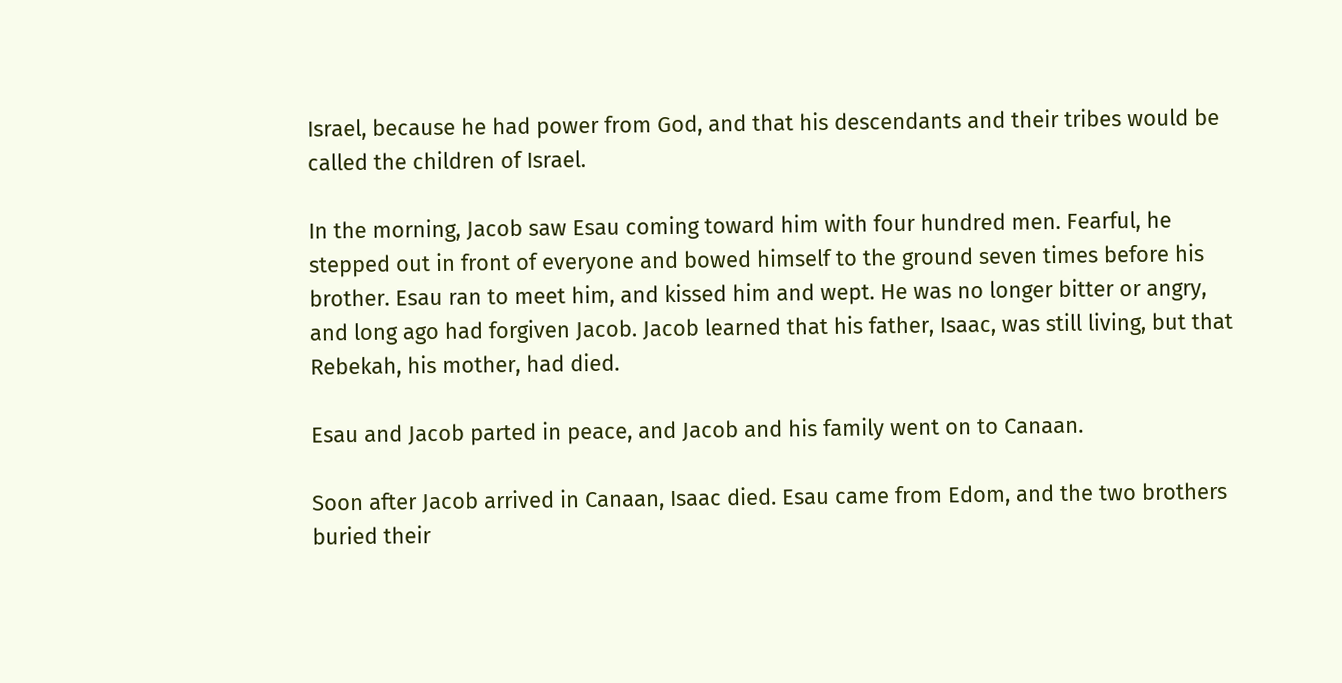Israel, because he had power from God, and that his descendants and their tribes would be called the children of Israel.

In the morning, Jacob saw Esau coming toward him with four hundred men. Fearful, he stepped out in front of everyone and bowed himself to the ground seven times before his brother. Esau ran to meet him, and kissed him and wept. He was no longer bitter or angry, and long ago had forgiven Jacob. Jacob learned that his father, Isaac, was still living, but that Rebekah, his mother, had died.

Esau and Jacob parted in peace, and Jacob and his family went on to Canaan.

Soon after Jacob arrived in Canaan, Isaac died. Esau came from Edom, and the two brothers buried their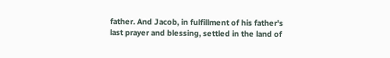father. And Jacob, in fulfillment of his father's last prayer and blessing, settled in the land of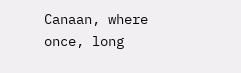Canaan, where once, long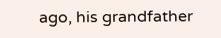ago, his grandfather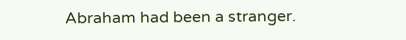Abraham had been a stranger.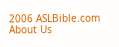2006 ASLBible.com
About Us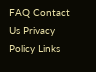FAQ Contact Us Privacy Policy Links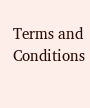Terms and Conditions